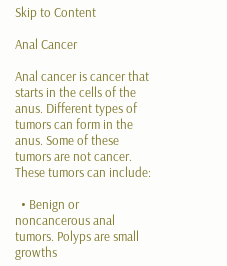Skip to Content

Anal Cancer

Anal cancer is cancer that starts in the cells of the anus. Different types of tumors can form in the anus. Some of these tumors are not cancer. These tumors can include:

  • Benign or noncancerous anal tumors. Polyps are small growths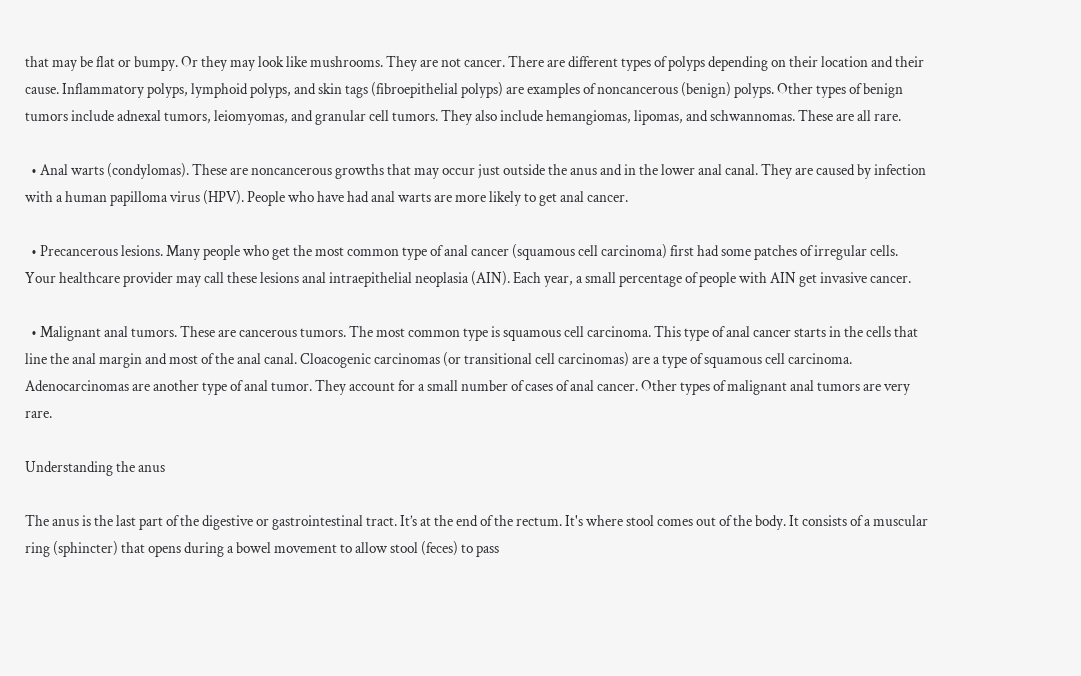that may be flat or bumpy. Or they may look like mushrooms. They are not cancer. There are different types of polyps depending on their location and their cause. Inflammatory polyps, lymphoid polyps, and skin tags (fibroepithelial polyps) are examples of noncancerous (benign) polyps. Other types of benign tumors include adnexal tumors, leiomyomas, and granular cell tumors. They also include hemangiomas, lipomas, and schwannomas. These are all rare.

  • Anal warts (condylomas). These are noncancerous growths that may occur just outside the anus and in the lower anal canal. They are caused by infection with a human papilloma virus (HPV). People who have had anal warts are more likely to get anal cancer.

  • Precancerous lesions. Many people who get the most common type of anal cancer (squamous cell carcinoma) first had some patches of irregular cells. Your healthcare provider may call these lesions anal intraepithelial neoplasia (AIN). Each year, a small percentage of people with AIN get invasive cancer.

  • Malignant anal tumors. These are cancerous tumors. The most common type is squamous cell carcinoma. This type of anal cancer starts in the cells that line the anal margin and most of the anal canal. Cloacogenic carcinomas (or transitional cell carcinomas) are a type of squamous cell carcinoma. Adenocarcinomas are another type of anal tumor. They account for a small number of cases of anal cancer. Other types of malignant anal tumors are very rare.

Understanding the anus

The anus is the last part of the digestive or gastrointestinal tract. It’s at the end of the rectum. It's where stool comes out of the body. It consists of a muscular ring (sphincter) that opens during a bowel movement to allow stool (feces) to pass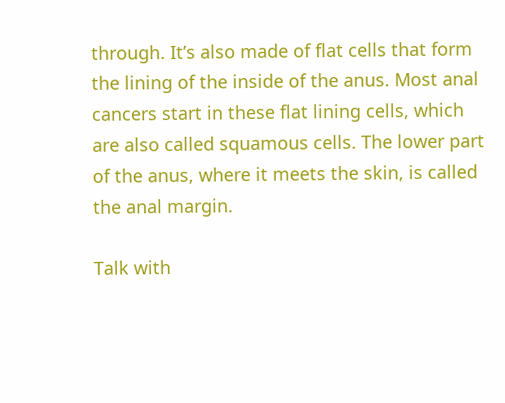through. It’s also made of flat cells that form the lining of the inside of the anus. Most anal cancers start in these flat lining cells, which are also called squamous cells. The lower part of the anus, where it meets the skin, is called the anal margin.

Talk with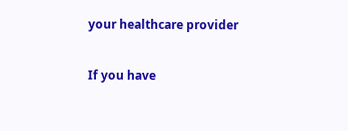your healthcare provider

If you have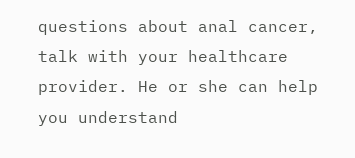questions about anal cancer, talk with your healthcare provider. He or she can help you understand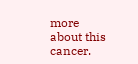more about this cancer.